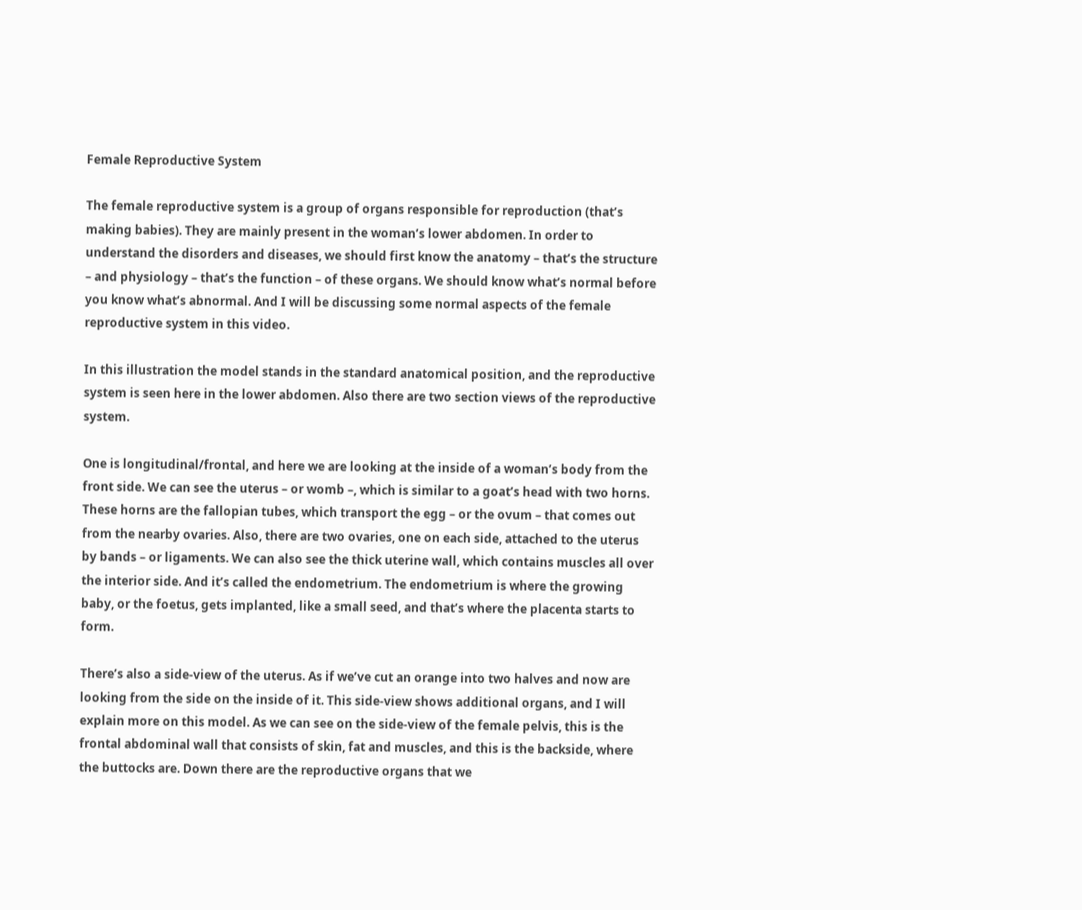Female Reproductive System

The female reproductive system is a group of organs responsible for reproduction (that’s making babies). They are mainly present in the woman’s lower abdomen. In order to understand the disorders and diseases, we should first know the anatomy – that’s the structure – and physiology – that’s the function – of these organs. We should know what’s normal before you know what’s abnormal. And I will be discussing some normal aspects of the female reproductive system in this video.

In this illustration the model stands in the standard anatomical position, and the reproductive system is seen here in the lower abdomen. Also there are two section views of the reproductive system.

One is longitudinal/frontal, and here we are looking at the inside of a woman’s body from the front side. We can see the uterus – or womb –, which is similar to a goat’s head with two horns. These horns are the fallopian tubes, which transport the egg – or the ovum – that comes out from the nearby ovaries. Also, there are two ovaries, one on each side, attached to the uterus by bands – or ligaments. We can also see the thick uterine wall, which contains muscles all over the interior side. And it’s called the endometrium. The endometrium is where the growing baby, or the foetus, gets implanted, like a small seed, and that’s where the placenta starts to form.

There’s also a side-view of the uterus. As if we’ve cut an orange into two halves and now are looking from the side on the inside of it. This side-view shows additional organs, and I will explain more on this model. As we can see on the side-view of the female pelvis, this is the frontal abdominal wall that consists of skin, fat and muscles, and this is the backside, where the buttocks are. Down there are the reproductive organs that we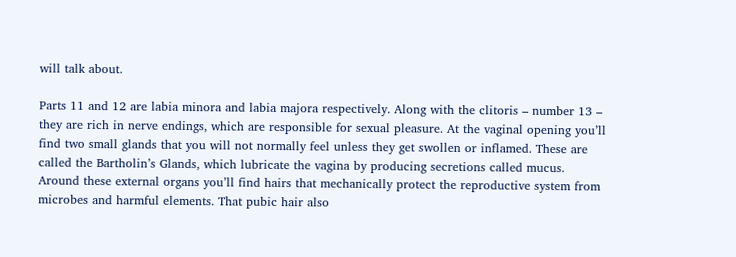will talk about.

Parts 11 and 12 are labia minora and labia majora respectively. Along with the clitoris – number 13 – they are rich in nerve endings, which are responsible for sexual pleasure. At the vaginal opening you’ll find two small glands that you will not normally feel unless they get swollen or inflamed. These are called the Bartholin’s Glands, which lubricate the vagina by producing secretions called mucus. Around these external organs you’ll find hairs that mechanically protect the reproductive system from microbes and harmful elements. That pubic hair also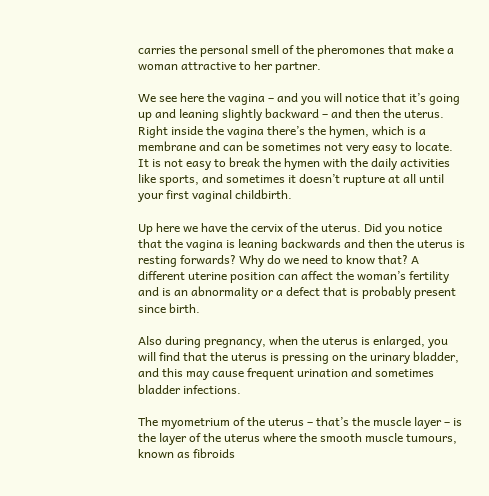carries the personal smell of the pheromones that make a woman attractive to her partner.

We see here the vagina – and you will notice that it’s going up and leaning slightly backward – and then the uterus. Right inside the vagina there’s the hymen, which is a membrane and can be sometimes not very easy to locate. It is not easy to break the hymen with the daily activities like sports, and sometimes it doesn’t rupture at all until your first vaginal childbirth.

Up here we have the cervix of the uterus. Did you notice that the vagina is leaning backwards and then the uterus is resting forwards? Why do we need to know that? A different uterine position can affect the woman’s fertility and is an abnormality or a defect that is probably present since birth.

Also during pregnancy, when the uterus is enlarged, you will find that the uterus is pressing on the urinary bladder, and this may cause frequent urination and sometimes bladder infections.

The myometrium of the uterus – that’s the muscle layer – is the layer of the uterus where the smooth muscle tumours, known as fibroids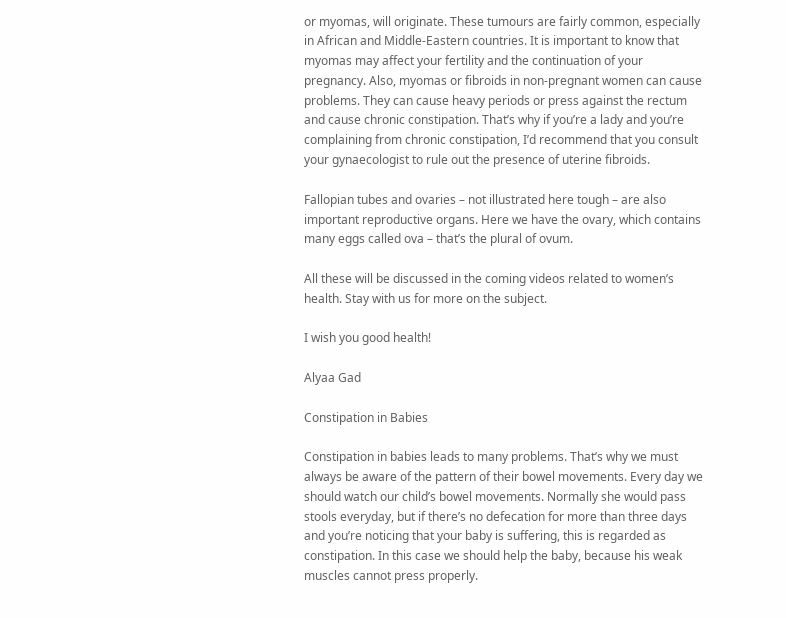or myomas, will originate. These tumours are fairly common, especially in African and Middle-Eastern countries. It is important to know that myomas may affect your fertility and the continuation of your pregnancy. Also, myomas or fibroids in non-pregnant women can cause problems. They can cause heavy periods or press against the rectum and cause chronic constipation. That’s why if you’re a lady and you’re complaining from chronic constipation, I’d recommend that you consult your gynaecologist to rule out the presence of uterine fibroids.

Fallopian tubes and ovaries – not illustrated here tough – are also important reproductive organs. Here we have the ovary, which contains many eggs called ova – that’s the plural of ovum.

All these will be discussed in the coming videos related to women’s health. Stay with us for more on the subject.

I wish you good health!

Alyaa Gad

Constipation in Babies

Constipation in babies leads to many problems. That’s why we must always be aware of the pattern of their bowel movements. Every day we should watch our child’s bowel movements. Normally she would pass stools everyday, but if there’s no defecation for more than three days and you’re noticing that your baby is suffering, this is regarded as constipation. In this case we should help the baby, because his weak muscles cannot press properly.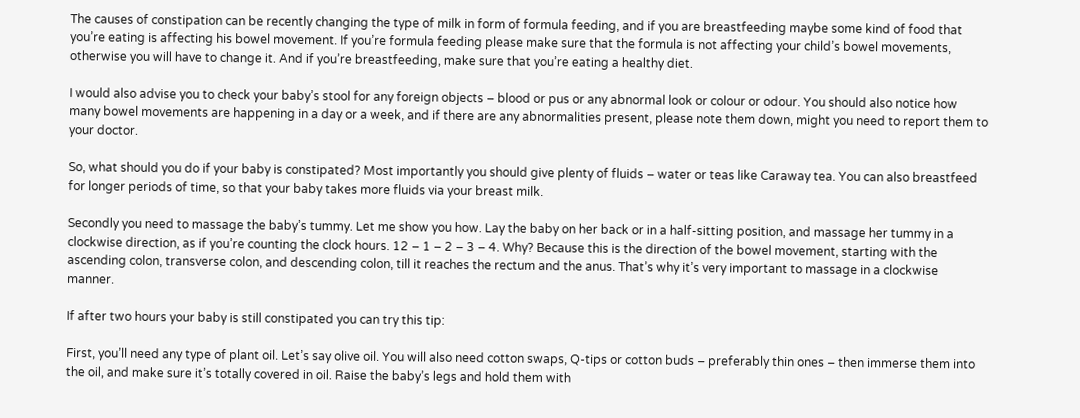The causes of constipation can be recently changing the type of milk in form of formula feeding, and if you are breastfeeding maybe some kind of food that you’re eating is affecting his bowel movement. If you’re formula feeding please make sure that the formula is not affecting your child’s bowel movements, otherwise you will have to change it. And if you’re breastfeeding, make sure that you’re eating a healthy diet.

I would also advise you to check your baby’s stool for any foreign objects – blood or pus or any abnormal look or colour or odour. You should also notice how many bowel movements are happening in a day or a week, and if there are any abnormalities present, please note them down, might you need to report them to your doctor.

So, what should you do if your baby is constipated? Most importantly you should give plenty of fluids – water or teas like Caraway tea. You can also breastfeed for longer periods of time, so that your baby takes more fluids via your breast milk.

Secondly you need to massage the baby’s tummy. Let me show you how. Lay the baby on her back or in a half-sitting position, and massage her tummy in a clockwise direction, as if you’re counting the clock hours. 12 – 1 – 2 – 3 – 4. Why? Because this is the direction of the bowel movement, starting with the ascending colon, transverse colon, and descending colon, till it reaches the rectum and the anus. That’s why it’s very important to massage in a clockwise manner.

If after two hours your baby is still constipated you can try this tip:

First, you’ll need any type of plant oil. Let’s say olive oil. You will also need cotton swaps, Q-tips or cotton buds – preferably thin ones – then immerse them into the oil, and make sure it’s totally covered in oil. Raise the baby’s legs and hold them with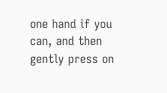one hand if you can, and then gently press on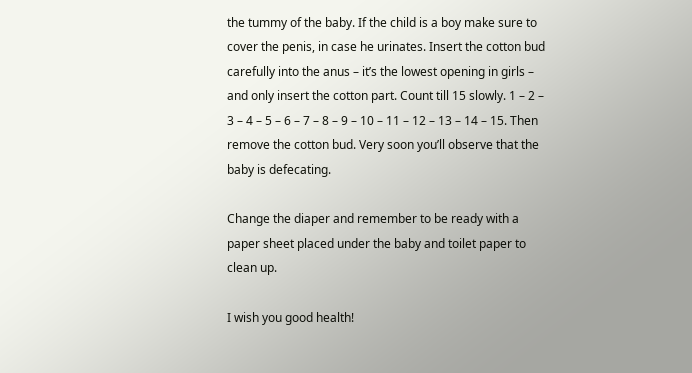the tummy of the baby. If the child is a boy make sure to cover the penis, in case he urinates. Insert the cotton bud carefully into the anus – it’s the lowest opening in girls – and only insert the cotton part. Count till 15 slowly. 1 – 2 – 3 – 4 – 5 – 6 – 7 – 8 – 9 – 10 – 11 – 12 – 13 – 14 – 15. Then remove the cotton bud. Very soon you’ll observe that the baby is defecating.

Change the diaper and remember to be ready with a paper sheet placed under the baby and toilet paper to clean up.

I wish you good health!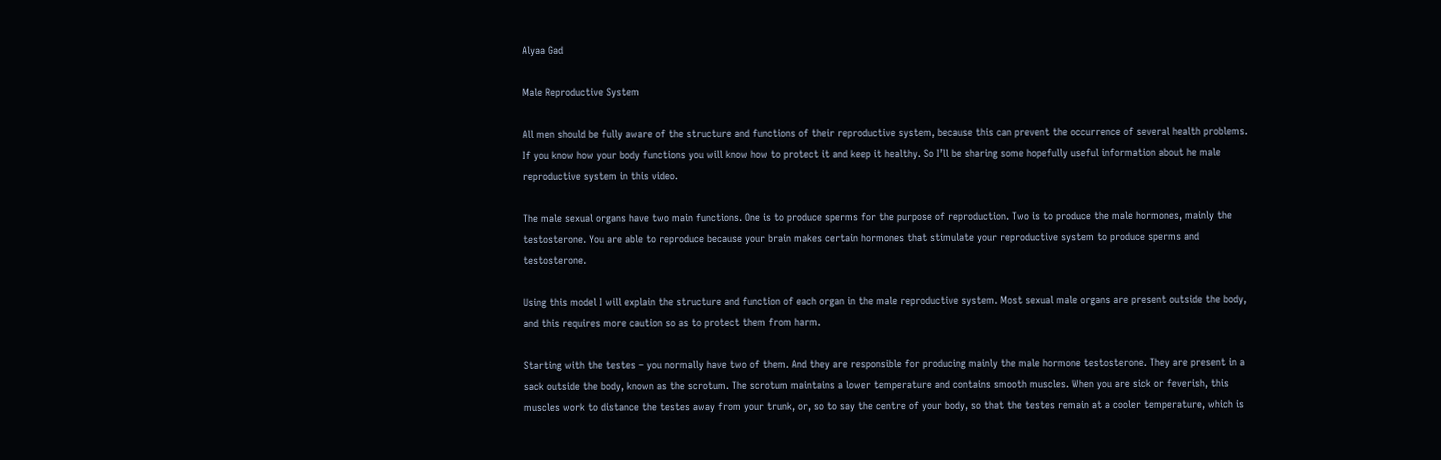Alyaa Gad

Male Reproductive System

All men should be fully aware of the structure and functions of their reproductive system, because this can prevent the occurrence of several health problems. If you know how your body functions you will know how to protect it and keep it healthy. So I’ll be sharing some hopefully useful information about he male reproductive system in this video.

The male sexual organs have two main functions. One is to produce sperms for the purpose of reproduction. Two is to produce the male hormones, mainly the testosterone. You are able to reproduce because your brain makes certain hormones that stimulate your reproductive system to produce sperms and testosterone.

Using this model I will explain the structure and function of each organ in the male reproductive system. Most sexual male organs are present outside the body, and this requires more caution so as to protect them from harm.

Starting with the testes – you normally have two of them. And they are responsible for producing mainly the male hormone testosterone. They are present in a sack outside the body, known as the scrotum. The scrotum maintains a lower temperature and contains smooth muscles. When you are sick or feverish, this muscles work to distance the testes away from your trunk, or, so to say the centre of your body, so that the testes remain at a cooler temperature, which is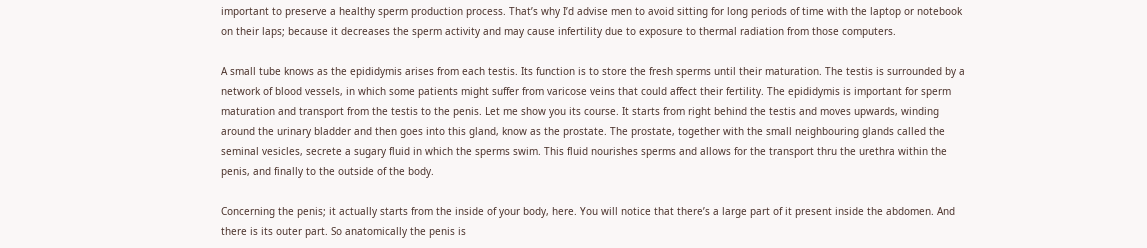important to preserve a healthy sperm production process. That’s why I’d advise men to avoid sitting for long periods of time with the laptop or notebook on their laps; because it decreases the sperm activity and may cause infertility due to exposure to thermal radiation from those computers.

A small tube knows as the epididymis arises from each testis. Its function is to store the fresh sperms until their maturation. The testis is surrounded by a network of blood vessels, in which some patients might suffer from varicose veins that could affect their fertility. The epididymis is important for sperm maturation and transport from the testis to the penis. Let me show you its course. It starts from right behind the testis and moves upwards, winding around the urinary bladder and then goes into this gland, know as the prostate. The prostate, together with the small neighbouring glands called the seminal vesicles, secrete a sugary fluid in which the sperms swim. This fluid nourishes sperms and allows for the transport thru the urethra within the penis, and finally to the outside of the body.

Concerning the penis; it actually starts from the inside of your body, here. You will notice that there’s a large part of it present inside the abdomen. And there is its outer part. So anatomically the penis is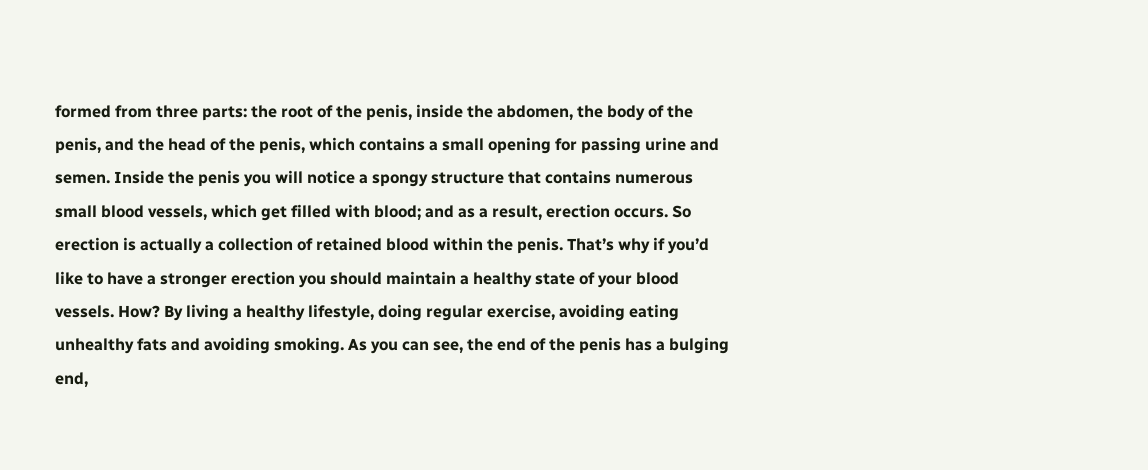formed from three parts: the root of the penis, inside the abdomen, the body of the penis, and the head of the penis, which contains a small opening for passing urine and semen. Inside the penis you will notice a spongy structure that contains numerous small blood vessels, which get filled with blood; and as a result, erection occurs. So erection is actually a collection of retained blood within the penis. That’s why if you’d like to have a stronger erection you should maintain a healthy state of your blood vessels. How? By living a healthy lifestyle, doing regular exercise, avoiding eating unhealthy fats and avoiding smoking. As you can see, the end of the penis has a bulging end,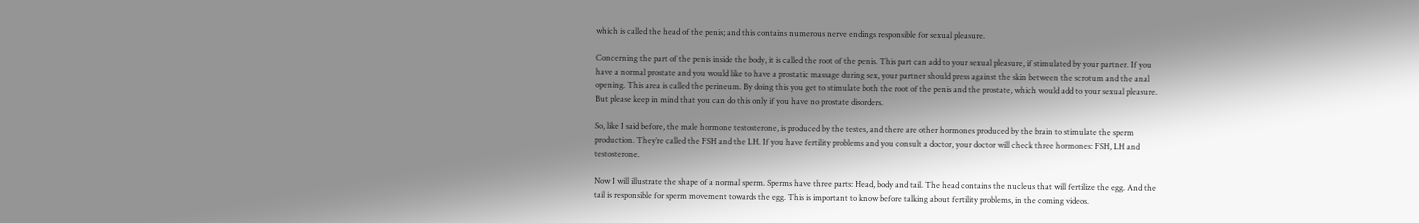which is called the head of the penis; and this contains numerous nerve endings responsible for sexual pleasure.

Concerning the part of the penis inside the body, it is called the root of the penis. This part can add to your sexual pleasure, if stimulated by your partner. If you have a normal prostate and you would like to have a prostatic massage during sex, your partner should press against the skin between the scrotum and the anal opening. This area is called the perineum. By doing this you get to stimulate both the root of the penis and the prostate, which would add to your sexual pleasure. But please keep in mind that you can do this only if you have no prostate disorders.

So, like I said before, the male hormone testosterone, is produced by the testes, and there are other hormones produced by the brain to stimulate the sperm production. They’re called the FSH and the LH. If you have fertility problems and you consult a doctor, your doctor will check three hormones: FSH, LH and testosterone.

Now I will illustrate the shape of a normal sperm. Sperms have three parts: Head, body and tail. The head contains the nucleus that will fertilize the egg. And the tail is responsible for sperm movement towards the egg. This is important to know before talking about fertility problems, in the coming videos.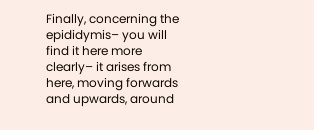Finally, concerning the epididymis– you will find it here more clearly– it arises from here, moving forwards and upwards, around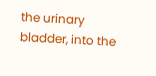the urinary bladder, into the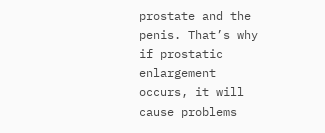prostate and the penis. That’s why if prostatic enlargement occurs, it will cause problems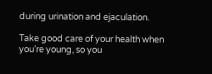during urination and ejaculation.

Take good care of your health when you’re young, so you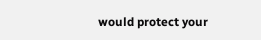would protect your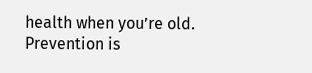health when you’re old. Prevention is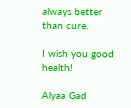always better than cure.

I wish you good health!

Alyaa Gad